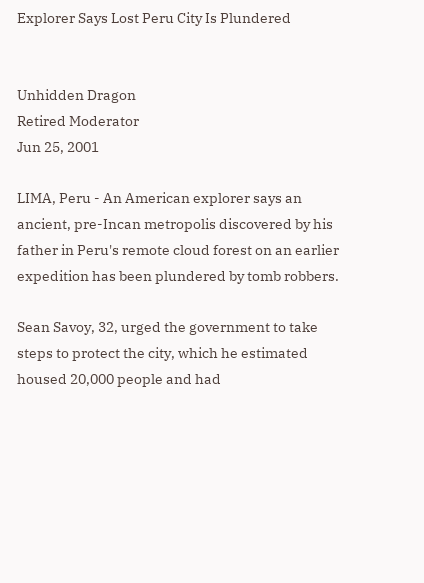Explorer Says Lost Peru City Is Plundered


Unhidden Dragon
Retired Moderator
Jun 25, 2001

LIMA, Peru - An American explorer says an ancient, pre-Incan metropolis discovered by his father in Peru's remote cloud forest on an earlier expedition has been plundered by tomb robbers.

Sean Savoy, 32, urged the government to take steps to protect the city, which he estimated housed 20,000 people and had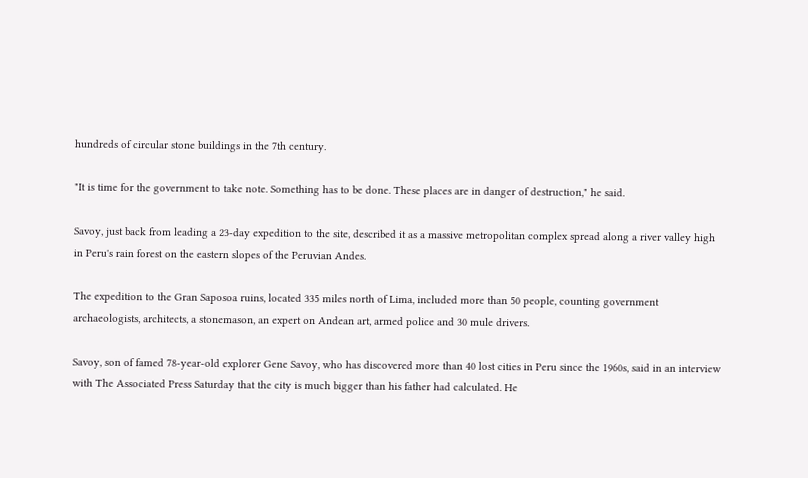hundreds of circular stone buildings in the 7th century.

"It is time for the government to take note. Something has to be done. These places are in danger of destruction," he said.

Savoy, just back from leading a 23-day expedition to the site, described it as a massive metropolitan complex spread along a river valley high in Peru's rain forest on the eastern slopes of the Peruvian Andes.

The expedition to the Gran Saposoa ruins, located 335 miles north of Lima, included more than 50 people, counting government archaeologists, architects, a stonemason, an expert on Andean art, armed police and 30 mule drivers.

Savoy, son of famed 78-year-old explorer Gene Savoy, who has discovered more than 40 lost cities in Peru since the 1960s, said in an interview with The Associated Press Saturday that the city is much bigger than his father had calculated. He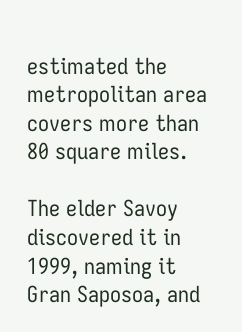estimated the metropolitan area covers more than 80 square miles.

The elder Savoy discovered it in 1999, naming it Gran Saposoa, and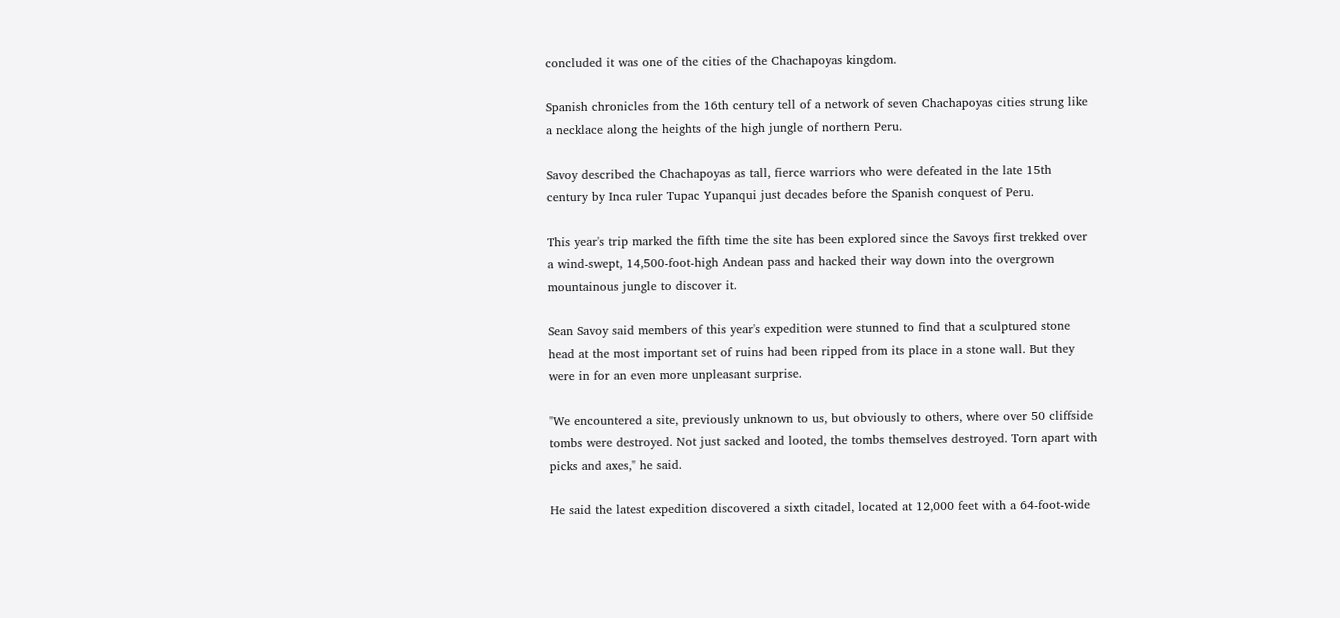concluded it was one of the cities of the Chachapoyas kingdom.

Spanish chronicles from the 16th century tell of a network of seven Chachapoyas cities strung like a necklace along the heights of the high jungle of northern Peru.

Savoy described the Chachapoyas as tall, fierce warriors who were defeated in the late 15th century by Inca ruler Tupac Yupanqui just decades before the Spanish conquest of Peru.

This year's trip marked the fifth time the site has been explored since the Savoys first trekked over a wind-swept, 14,500-foot-high Andean pass and hacked their way down into the overgrown mountainous jungle to discover it.

Sean Savoy said members of this year's expedition were stunned to find that a sculptured stone head at the most important set of ruins had been ripped from its place in a stone wall. But they were in for an even more unpleasant surprise.

"We encountered a site, previously unknown to us, but obviously to others, where over 50 cliffside tombs were destroyed. Not just sacked and looted, the tombs themselves destroyed. Torn apart with picks and axes," he said.

He said the latest expedition discovered a sixth citadel, located at 12,000 feet with a 64-foot-wide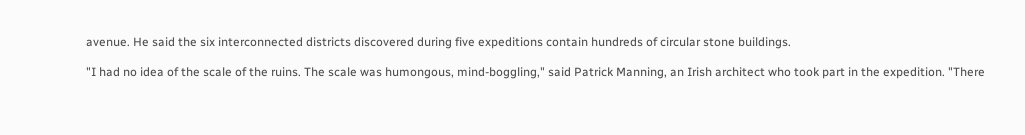avenue. He said the six interconnected districts discovered during five expeditions contain hundreds of circular stone buildings.

"I had no idea of the scale of the ruins. The scale was humongous, mind-boggling," said Patrick Manning, an Irish architect who took part in the expedition. "There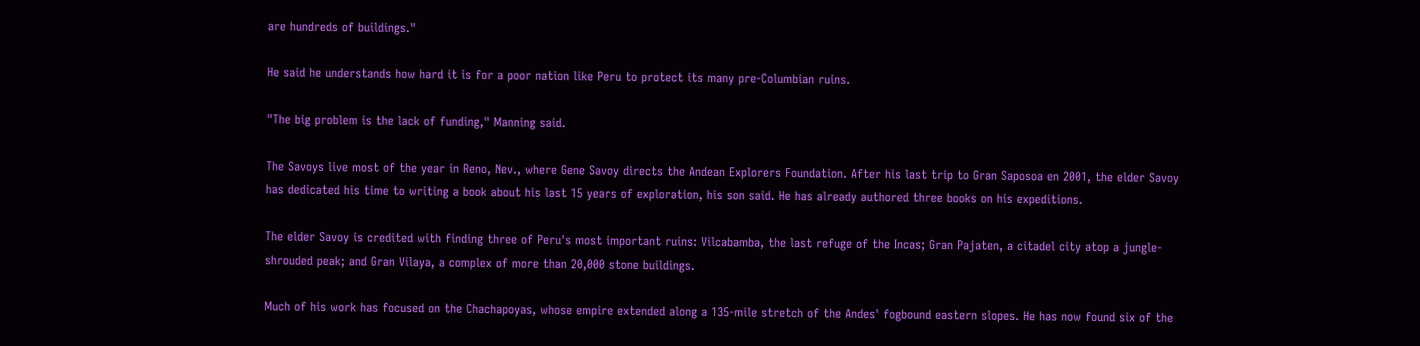are hundreds of buildings."

He said he understands how hard it is for a poor nation like Peru to protect its many pre-Columbian ruins.

"The big problem is the lack of funding," Manning said.

The Savoys live most of the year in Reno, Nev., where Gene Savoy directs the Andean Explorers Foundation. After his last trip to Gran Saposoa en 2001, the elder Savoy has dedicated his time to writing a book about his last 15 years of exploration, his son said. He has already authored three books on his expeditions.

The elder Savoy is credited with finding three of Peru's most important ruins: Vilcabamba, the last refuge of the Incas; Gran Pajaten, a citadel city atop a jungle-shrouded peak; and Gran Vilaya, a complex of more than 20,000 stone buildings.

Much of his work has focused on the Chachapoyas, whose empire extended along a 135-mile stretch of the Andes' fogbound eastern slopes. He has now found six of the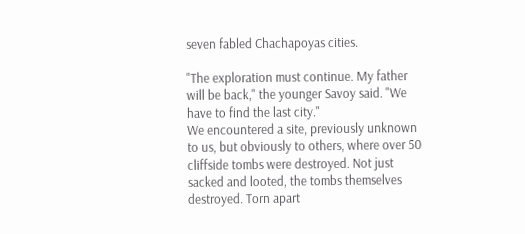seven fabled Chachapoyas cities.

"The exploration must continue. My father will be back," the younger Savoy said. "We have to find the last city."
We encountered a site, previously unknown to us, but obviously to others, where over 50 cliffside tombs were destroyed. Not just sacked and looted, the tombs themselves destroyed. Torn apart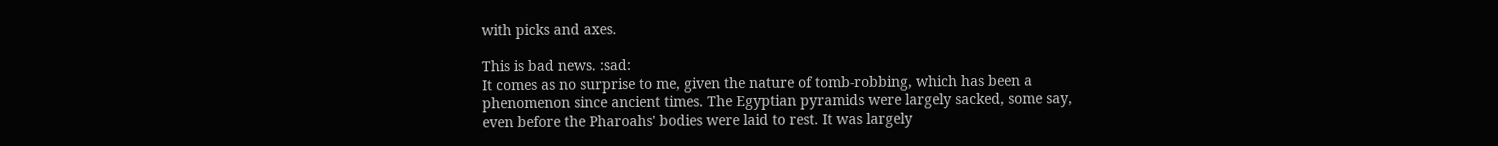with picks and axes.

This is bad news. :sad:
It comes as no surprise to me, given the nature of tomb-robbing, which has been a phenomenon since ancient times. The Egyptian pyramids were largely sacked, some say, even before the Pharoahs' bodies were laid to rest. It was largely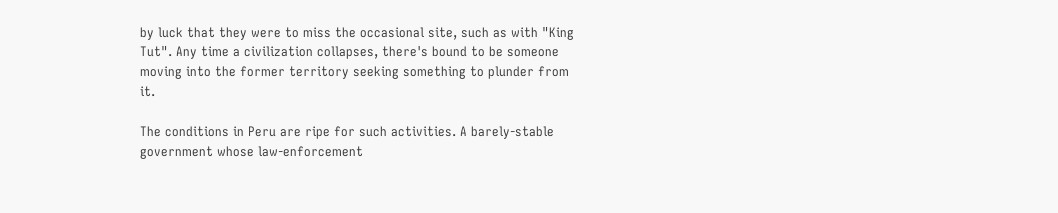by luck that they were to miss the occasional site, such as with "King Tut". Any time a civilization collapses, there's bound to be someone moving into the former territory seeking something to plunder from it.

The conditions in Peru are ripe for such activities. A barely-stable government whose law-enforcement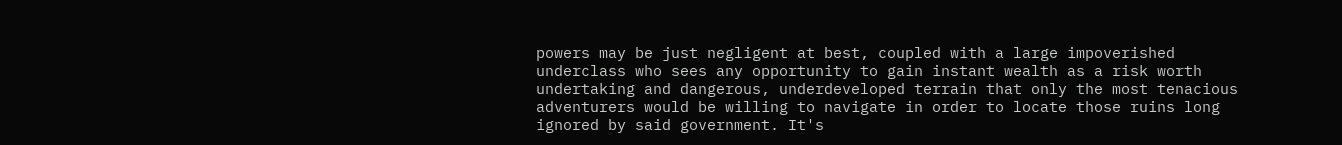powers may be just negligent at best, coupled with a large impoverished underclass who sees any opportunity to gain instant wealth as a risk worth undertaking and dangerous, underdeveloped terrain that only the most tenacious adventurers would be willing to navigate in order to locate those ruins long ignored by said government. It's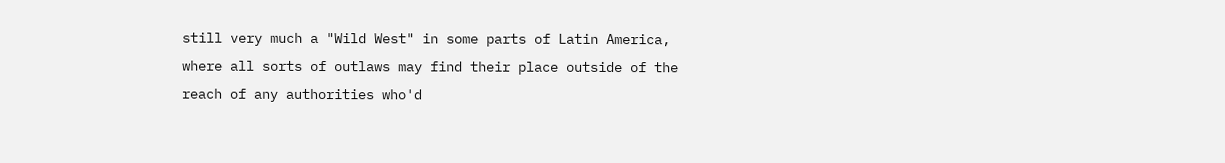still very much a "Wild West" in some parts of Latin America, where all sorts of outlaws may find their place outside of the reach of any authorities who'd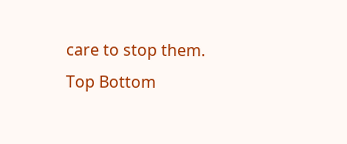care to stop them.
Top Bottom